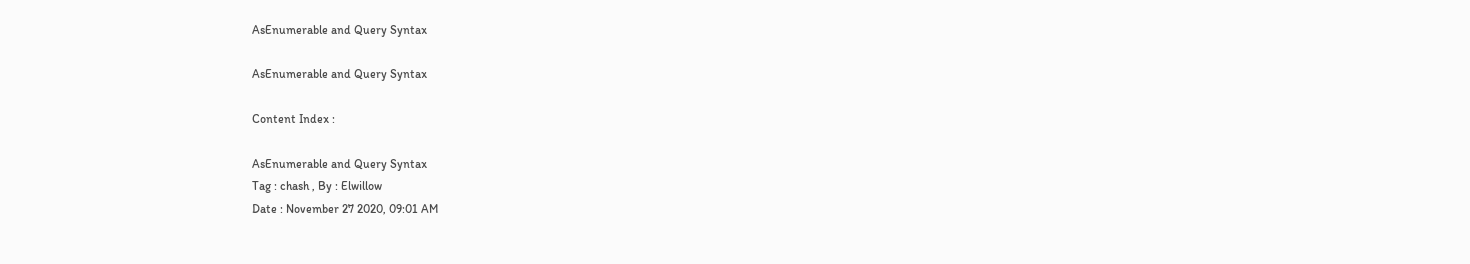AsEnumerable and Query Syntax

AsEnumerable and Query Syntax

Content Index :

AsEnumerable and Query Syntax
Tag : chash , By : Elwillow
Date : November 27 2020, 09:01 AM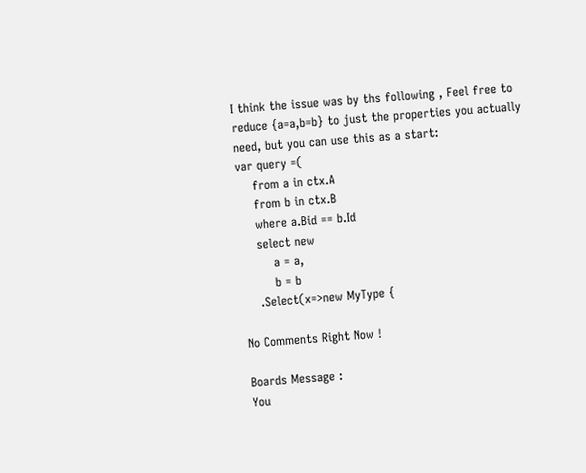I think the issue was by ths following , Feel free to reduce {a=a,b=b} to just the properties you actually need, but you can use this as a start:
var query =(
    from a in ctx.A
    from b in ctx.B
    where a.Bid == b.Id
    select new
        a = a,
        b = b
    .Select(x=>new MyType {

No Comments Right Now !

Boards Message :
You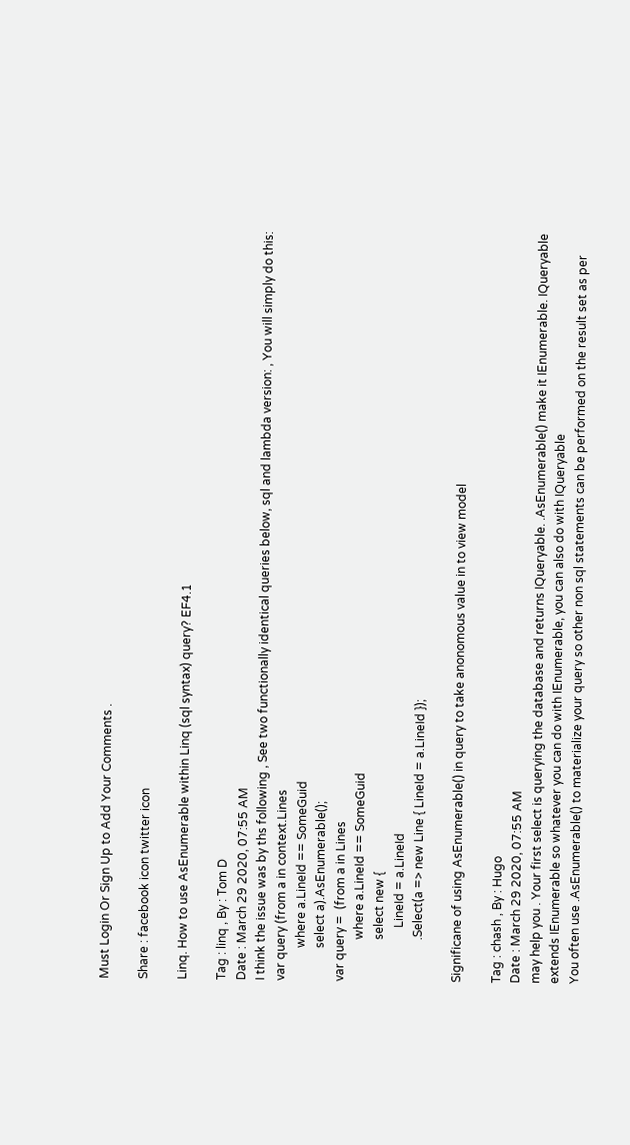Must Login Or Sign Up to Add Your Comments .

Share : facebook icon twitter icon

Linq. How to use AsEnumerable within Linq (sql syntax) query? EF4.1

Tag : linq , By : Tom D
Date : March 29 2020, 07:55 AM
I think the issue was by ths following , See two functionally identical queries below, sql and lambda version: , You will simply do this:
var query (from a in context.Lines
           where a.LineId == SomeGuid
           select a).AsEnumerable();
var query =  (from a in Lines
              where a.LineId == SomeGuid
              select new {
                  LineId = a.LineId
              .Select(a => new Line { LineId = a.LineId });

Significane of using AsEnumerable() in query to take anonomous value in to view model

Tag : chash , By : Hugo
Date : March 29 2020, 07:55 AM
may help you . Your first select is querying the database and returns IQueryable. .AsEnumerable() make it IEnumerable. IQueryable extends IEnumerable so whatever you can do with IEnumerable, you can also do with IQueryable
You often use .AsEnumerable() to materialize your query so other non sql statements can be performed on the result set as per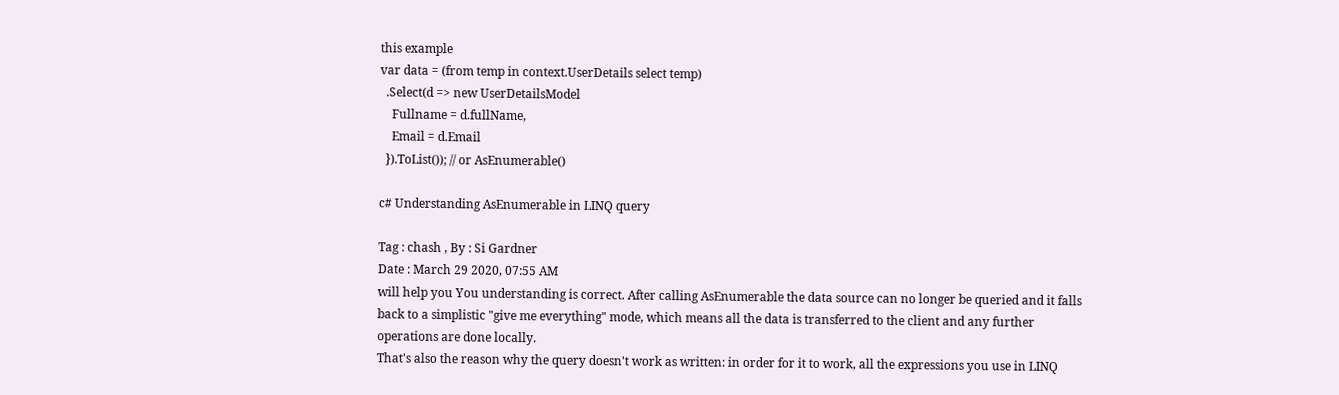this example
var data = (from temp in context.UserDetails select temp)
  .Select(d => new UserDetailsModel
    Fullname = d.fullName,
    Email = d.Email
  }).ToList()); // or AsEnumerable()

c# Understanding AsEnumerable in LINQ query

Tag : chash , By : Si Gardner
Date : March 29 2020, 07:55 AM
will help you You understanding is correct. After calling AsEnumerable the data source can no longer be queried and it falls back to a simplistic "give me everything" mode, which means all the data is transferred to the client and any further operations are done locally.
That's also the reason why the query doesn't work as written: in order for it to work, all the expressions you use in LINQ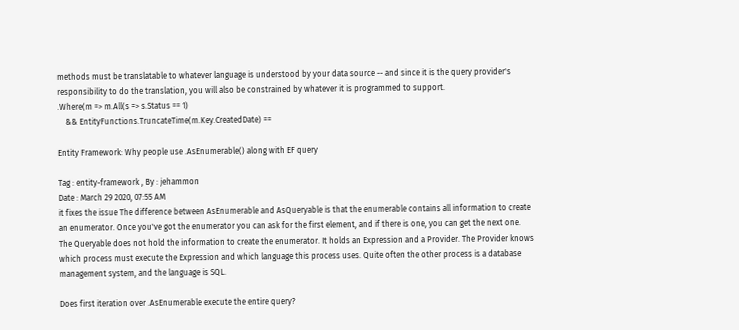methods must be translatable to whatever language is understood by your data source -- and since it is the query provider's responsibility to do the translation, you will also be constrained by whatever it is programmed to support.
.Where(m => m.All(s => s.Status == 1)
    && EntityFunctions.TruncateTime(m.Key.CreatedDate) ==

Entity Framework: Why people use .AsEnumerable() along with EF query

Tag : entity-framework , By : jehammon
Date : March 29 2020, 07:55 AM
it fixes the issue The difference between AsEnumerable and AsQueryable is that the enumerable contains all information to create an enumerator. Once you've got the enumerator you can ask for the first element, and if there is one, you can get the next one.
The Queryable does not hold the information to create the enumerator. It holds an Expression and a Provider. The Provider knows which process must execute the Expression and which language this process uses. Quite often the other process is a database management system, and the language is SQL.

Does first iteration over .AsEnumerable execute the entire query?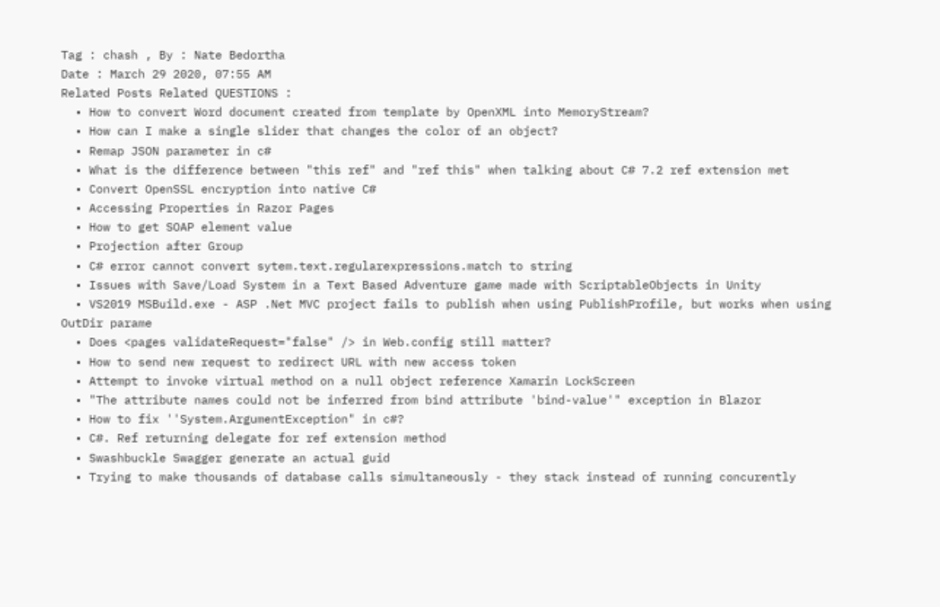Tag : chash , By : Nate Bedortha
Date : March 29 2020, 07:55 AM
Related Posts Related QUESTIONS :
  • How to convert Word document created from template by OpenXML into MemoryStream?
  • How can I make a single slider that changes the color of an object?
  • Remap JSON parameter in c#
  • What is the difference between "this ref" and "ref this" when talking about C# 7.2 ref extension met
  • Convert OpenSSL encryption into native C#
  • Accessing Properties in Razor Pages
  • How to get SOAP element value
  • Projection after Group
  • C# error cannot convert sytem.text.regularexpressions.match to string
  • Issues with Save/Load System in a Text Based Adventure game made with ScriptableObjects in Unity
  • VS2019 MSBuild.exe - ASP .Net MVC project fails to publish when using PublishProfile, but works when using OutDir parame
  • Does <pages validateRequest="false" /> in Web.config still matter?
  • How to send new request to redirect URL with new access token
  • Attempt to invoke virtual method on a null object reference Xamarin LockScreen
  • "The attribute names could not be inferred from bind attribute 'bind-value'" exception in Blazor
  • How to fix ''System.ArgumentException" in c#?
  • C#. Ref returning delegate for ref extension method
  • Swashbuckle Swagger generate an actual guid
  • Trying to make thousands of database calls simultaneously - they stack instead of running concurently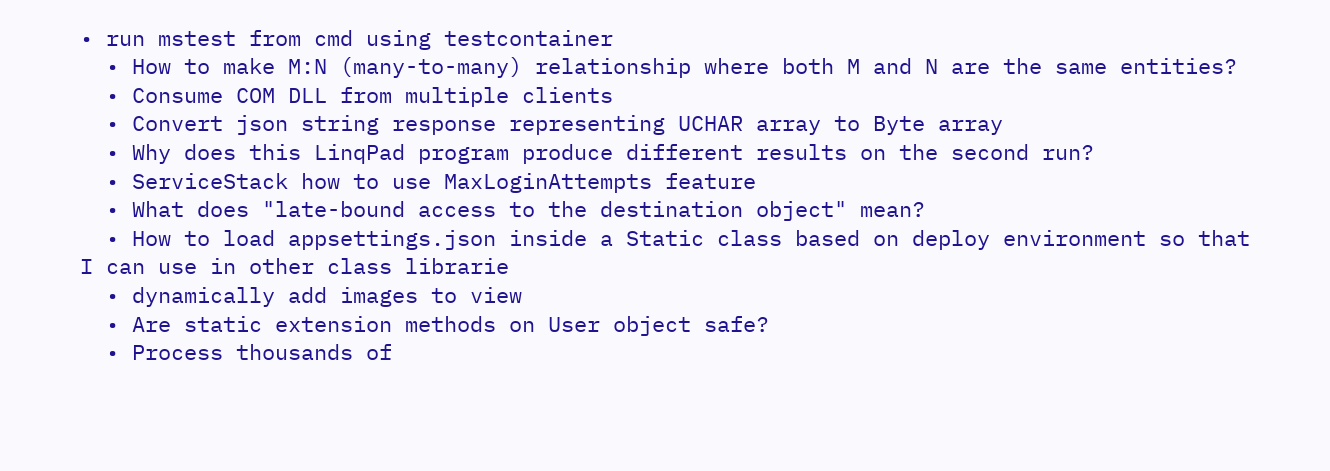• run mstest from cmd using testcontainer
  • How to make M:N (many-to-many) relationship where both M and N are the same entities?
  • Consume COM DLL from multiple clients
  • Convert json string response representing UCHAR array to Byte array
  • Why does this LinqPad program produce different results on the second run?
  • ServiceStack how to use MaxLoginAttempts feature
  • What does "late-bound access to the destination object" mean?
  • How to load appsettings.json inside a Static class based on deploy environment so that I can use in other class librarie
  • dynamically add images to view
  • Are static extension methods on User object safe?
  • Process thousands of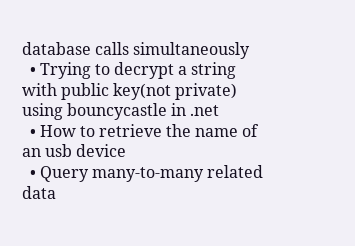database calls simultaneously
  • Trying to decrypt a string with public key(not private) using bouncycastle in .net
  • How to retrieve the name of an usb device
  • Query many-to-many related data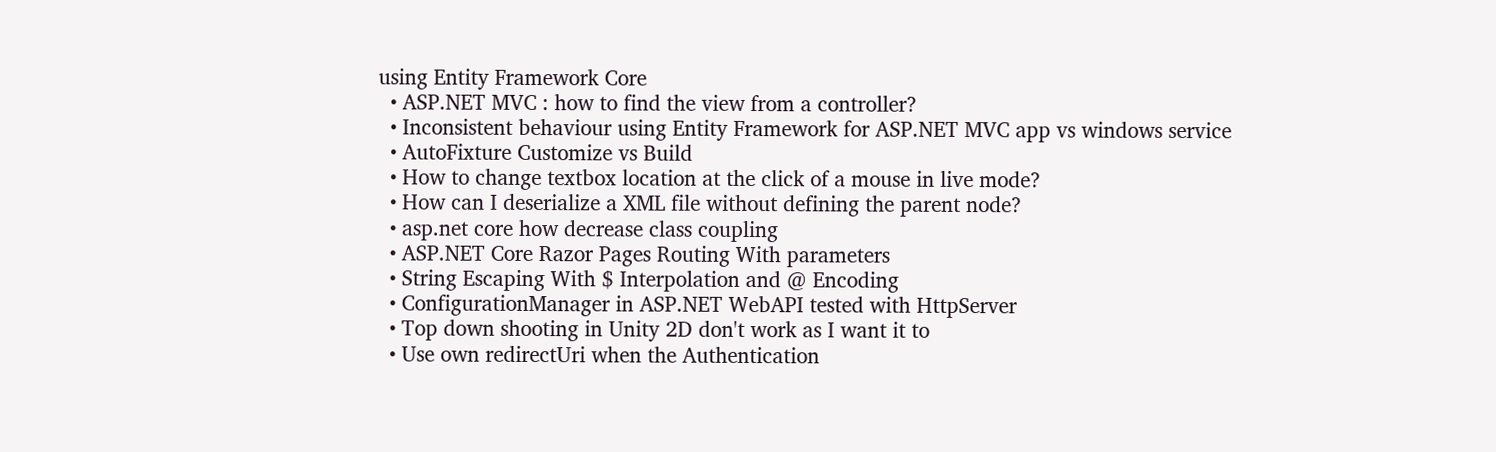using Entity Framework Core
  • ASP.NET MVC : how to find the view from a controller?
  • Inconsistent behaviour using Entity Framework for ASP.NET MVC app vs windows service
  • AutoFixture Customize vs Build
  • How to change textbox location at the click of a mouse in live mode?
  • How can I deserialize a XML file without defining the parent node?
  • asp.net core how decrease class coupling
  • ASP.NET Core Razor Pages Routing With parameters
  • String Escaping With $ Interpolation and @ Encoding
  • ConfigurationManager in ASP.NET WebAPI tested with HttpServer
  • Top down shooting in Unity 2D don't work as I want it to
  • Use own redirectUri when the Authentication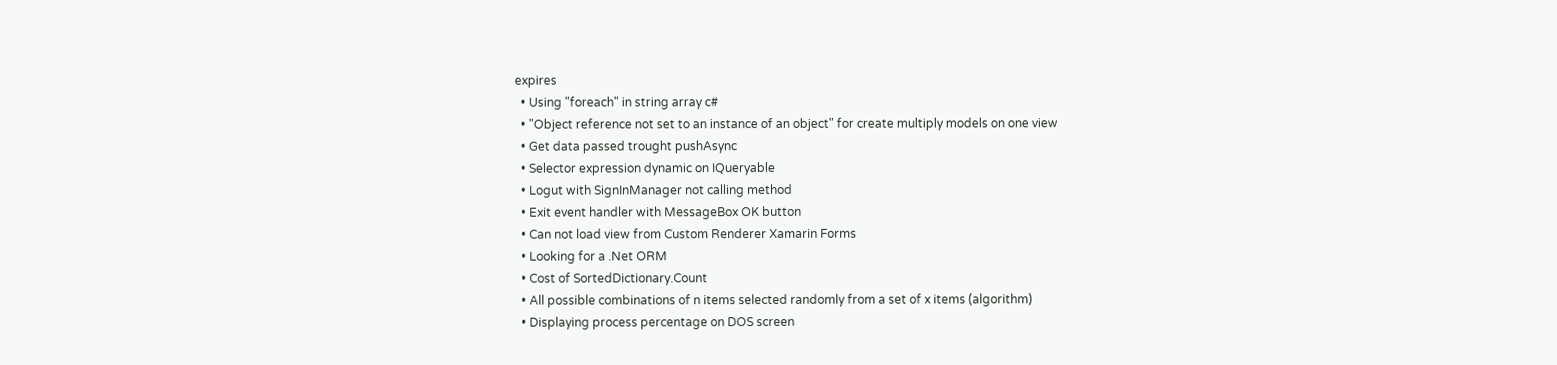expires
  • Using "foreach" in string array c#
  • "Object reference not set to an instance of an object" for create multiply models on one view
  • Get data passed trought pushAsync
  • Selector expression dynamic on IQueryable
  • Logut with SignInManager not calling method
  • Exit event handler with MessageBox OK button
  • Can not load view from Custom Renderer Xamarin Forms
  • Looking for a .Net ORM
  • Cost of SortedDictionary.Count
  • All possible combinations of n items selected randomly from a set of x items (algorithm)
  • Displaying process percentage on DOS screen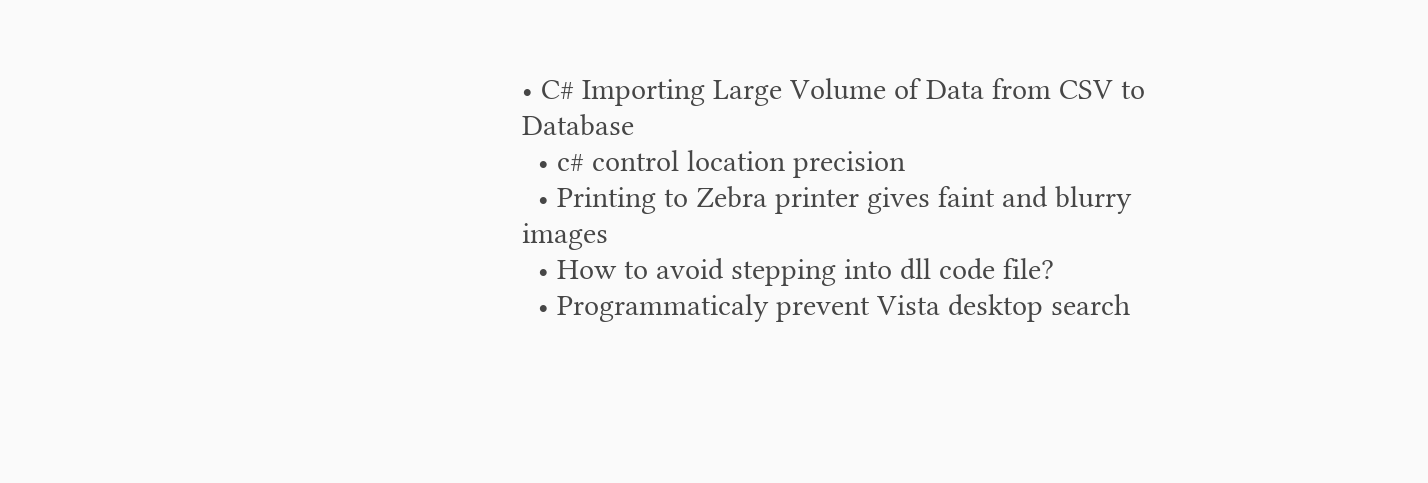• C# Importing Large Volume of Data from CSV to Database
  • c# control location precision
  • Printing to Zebra printer gives faint and blurry images
  • How to avoid stepping into dll code file?
  • Programmaticaly prevent Vista desktop search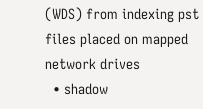(WDS) from indexing pst files placed on mapped network drives
  • shadow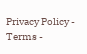Privacy Policy - Terms -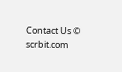Contact Us © scrbit.com